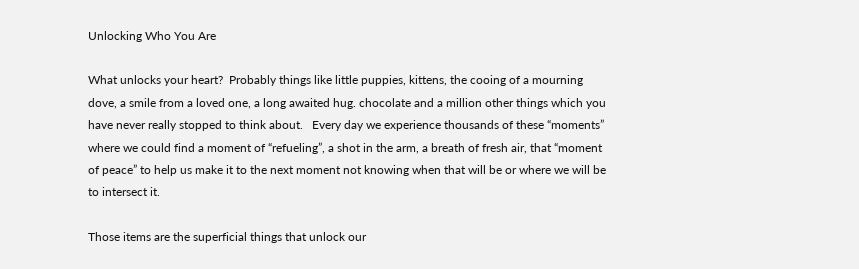Unlocking Who You Are

What unlocks your heart?  Probably things like little puppies, kittens, the cooing of a mourning dove, a smile from a loved one, a long awaited hug. chocolate and a million other things which you have never really stopped to think about.   Every day we experience thousands of these “moments” where we could find a moment of “refueling”, a shot in the arm, a breath of fresh air, that “moment of peace” to help us make it to the next moment not knowing when that will be or where we will be to intersect it.

Those items are the superficial things that unlock our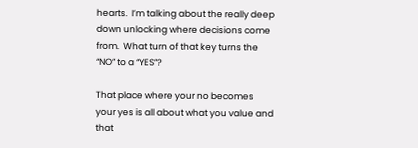hearts.  I’m talking about the really deep down unlocking where decisions come from.  What turn of that key turns the “NO” to a “YES”?

That place where your no becomes your yes is all about what you value and that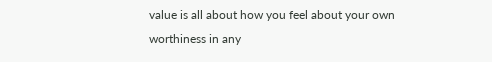value is all about how you feel about your own worthiness in any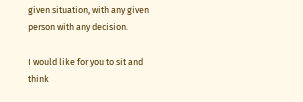given situation, with any given person with any decision.

I would like for you to sit and think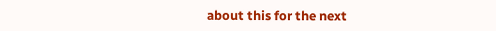about this for the next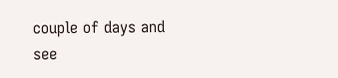couple of days and see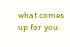what comes up for you.